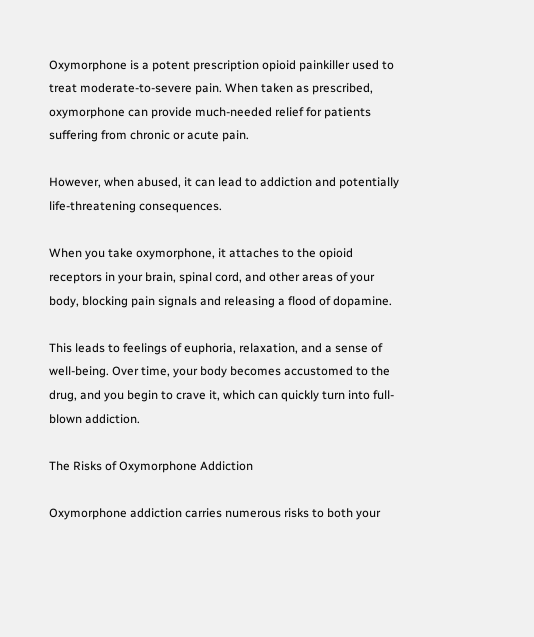Oxymorphone is a potent prescription opioid painkiller used to treat moderate-to-severe pain. When taken as prescribed, oxymorphone can provide much-needed relief for patients suffering from chronic or acute pain.

However, when abused, it can lead to addiction and potentially life-threatening consequences.

When you take oxymorphone, it attaches to the opioid receptors in your brain, spinal cord, and other areas of your body, blocking pain signals and releasing a flood of dopamine.

This leads to feelings of euphoria, relaxation, and a sense of well-being. Over time, your body becomes accustomed to the drug, and you begin to crave it, which can quickly turn into full-blown addiction.

The Risks of Oxymorphone Addiction

Oxymorphone addiction carries numerous risks to both your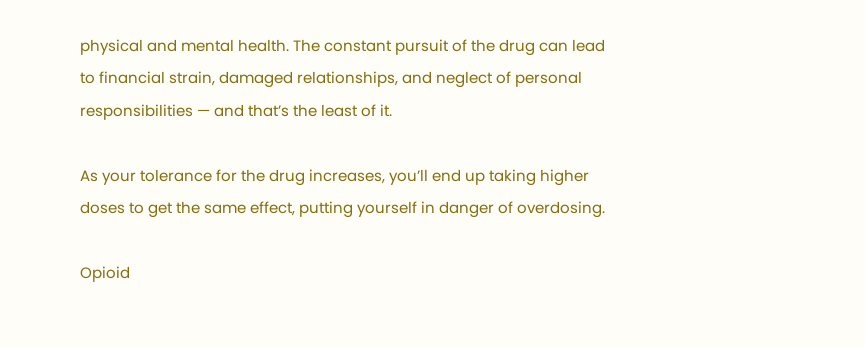physical and mental health. The constant pursuit of the drug can lead to financial strain, damaged relationships, and neglect of personal responsibilities — and that’s the least of it.

As your tolerance for the drug increases, you’ll end up taking higher doses to get the same effect, putting yourself in danger of overdosing.

Opioid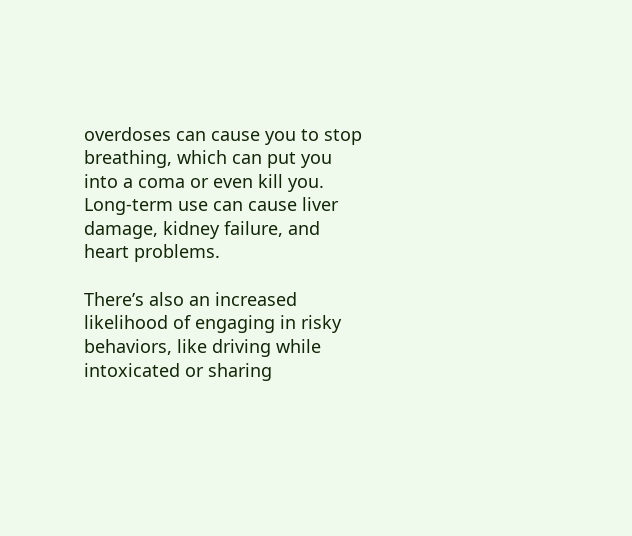overdoses can cause you to stop breathing, which can put you into a coma or even kill you. Long-term use can cause liver damage, kidney failure, and heart problems.

There’s also an increased likelihood of engaging in risky behaviors, like driving while intoxicated or sharing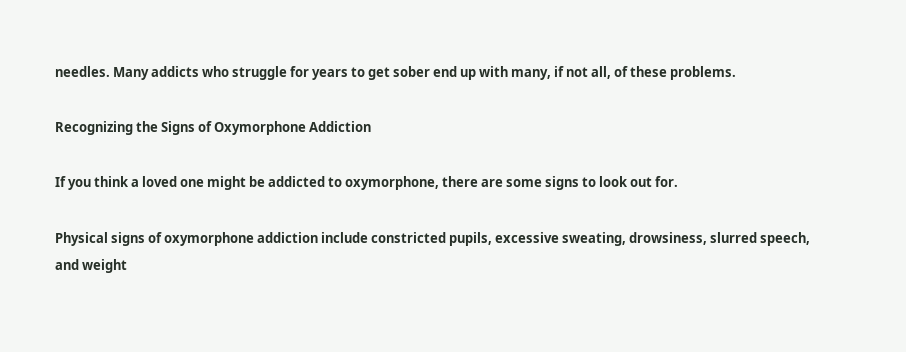needles. Many addicts who struggle for years to get sober end up with many, if not all, of these problems.

Recognizing the Signs of Oxymorphone Addiction

If you think a loved one might be addicted to oxymorphone, there are some signs to look out for.

Physical signs of oxymorphone addiction include constricted pupils, excessive sweating, drowsiness, slurred speech, and weight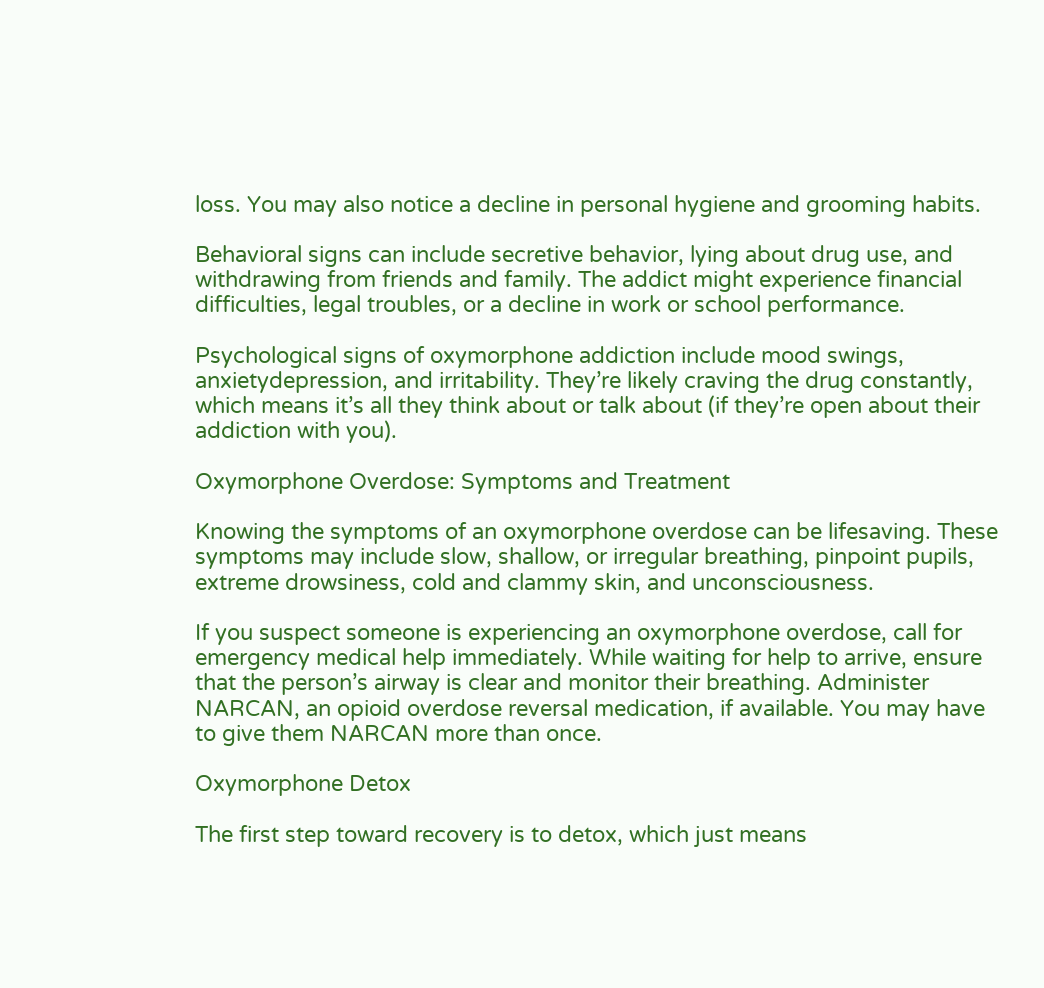loss. You may also notice a decline in personal hygiene and grooming habits.

Behavioral signs can include secretive behavior, lying about drug use, and withdrawing from friends and family. The addict might experience financial difficulties, legal troubles, or a decline in work or school performance.

Psychological signs of oxymorphone addiction include mood swings, anxietydepression, and irritability. They’re likely craving the drug constantly, which means it’s all they think about or talk about (if they’re open about their addiction with you).

Oxymorphone Overdose: Symptoms and Treatment

Knowing the symptoms of an oxymorphone overdose can be lifesaving. These symptoms may include slow, shallow, or irregular breathing, pinpoint pupils, extreme drowsiness, cold and clammy skin, and unconsciousness.

If you suspect someone is experiencing an oxymorphone overdose, call for emergency medical help immediately. While waiting for help to arrive, ensure that the person’s airway is clear and monitor their breathing. Administer NARCAN, an opioid overdose reversal medication, if available. You may have to give them NARCAN more than once.

Oxymorphone Detox

The first step toward recovery is to detox, which just means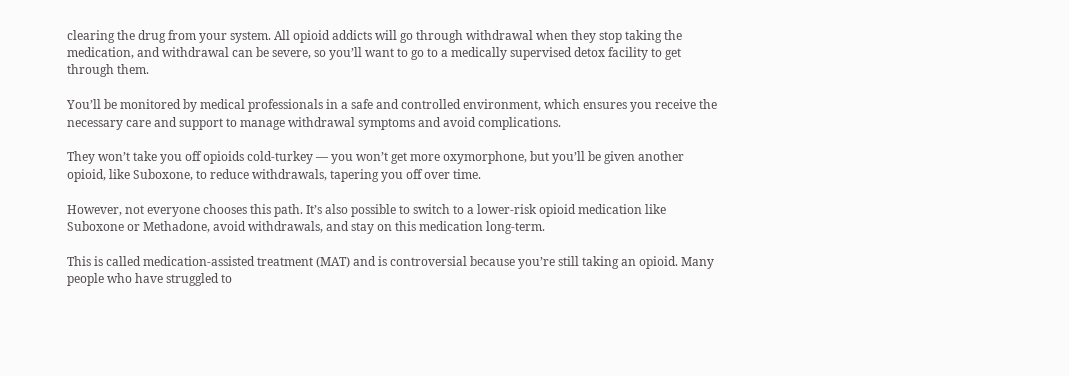clearing the drug from your system. All opioid addicts will go through withdrawal when they stop taking the medication, and withdrawal can be severe, so you’ll want to go to a medically supervised detox facility to get through them.

You’ll be monitored by medical professionals in a safe and controlled environment, which ensures you receive the necessary care and support to manage withdrawal symptoms and avoid complications.

They won’t take you off opioids cold-turkey — you won’t get more oxymorphone, but you’ll be given another opioid, like Suboxone, to reduce withdrawals, tapering you off over time.

However, not everyone chooses this path. It’s also possible to switch to a lower-risk opioid medication like Suboxone or Methadone, avoid withdrawals, and stay on this medication long-term.

This is called medication-assisted treatment (MAT) and is controversial because you’re still taking an opioid. Many people who have struggled to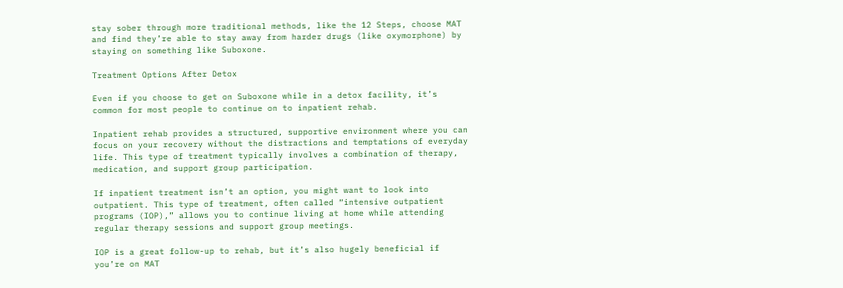stay sober through more traditional methods, like the 12 Steps, choose MAT and find they’re able to stay away from harder drugs (like oxymorphone) by staying on something like Suboxone.

Treatment Options After Detox

Even if you choose to get on Suboxone while in a detox facility, it’s common for most people to continue on to inpatient rehab.

Inpatient rehab provides a structured, supportive environment where you can focus on your recovery without the distractions and temptations of everyday life. This type of treatment typically involves a combination of therapy, medication, and support group participation.

If inpatient treatment isn’t an option, you might want to look into outpatient. This type of treatment, often called “intensive outpatient programs (IOP),” allows you to continue living at home while attending regular therapy sessions and support group meetings.

IOP is a great follow-up to rehab, but it’s also hugely beneficial if you’re on MAT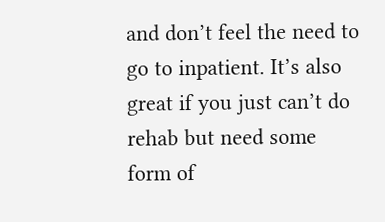and don’t feel the need to go to inpatient. It’s also great if you just can’t do rehab but need some form of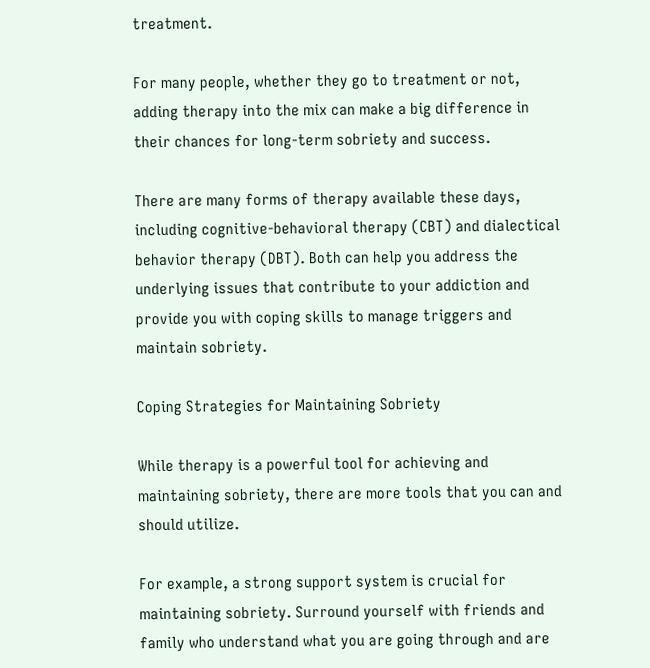treatment.

For many people, whether they go to treatment or not, adding therapy into the mix can make a big difference in their chances for long-term sobriety and success.

There are many forms of therapy available these days, including cognitive-behavioral therapy (CBT) and dialectical behavior therapy (DBT). Both can help you address the underlying issues that contribute to your addiction and provide you with coping skills to manage triggers and maintain sobriety.

Coping Strategies for Maintaining Sobriety

While therapy is a powerful tool for achieving and maintaining sobriety, there are more tools that you can and should utilize.

For example, a strong support system is crucial for maintaining sobriety. Surround yourself with friends and family who understand what you are going through and are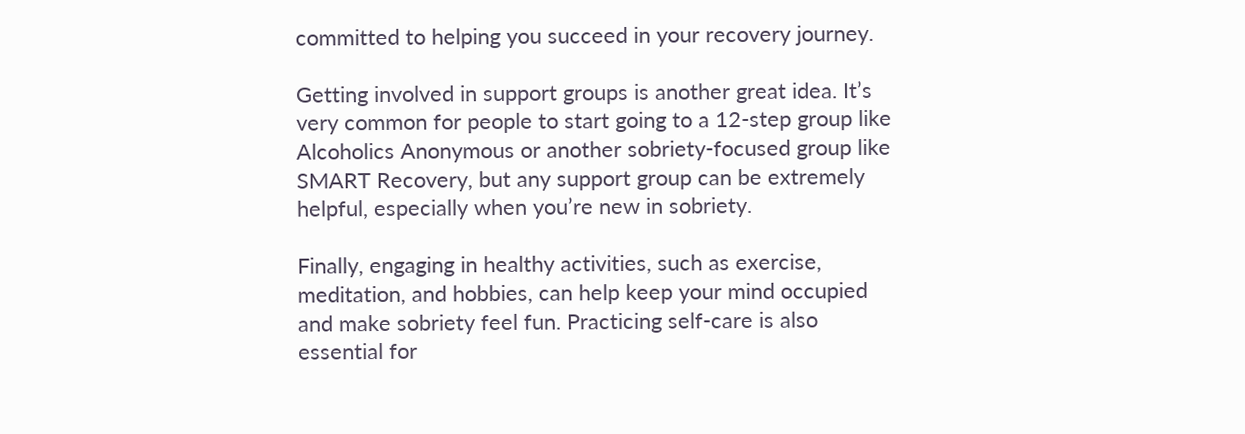committed to helping you succeed in your recovery journey.

Getting involved in support groups is another great idea. It’s very common for people to start going to a 12-step group like Alcoholics Anonymous or another sobriety-focused group like SMART Recovery, but any support group can be extremely helpful, especially when you’re new in sobriety.

Finally, engaging in healthy activities, such as exercise, meditation, and hobbies, can help keep your mind occupied and make sobriety feel fun. Practicing self-care is also essential for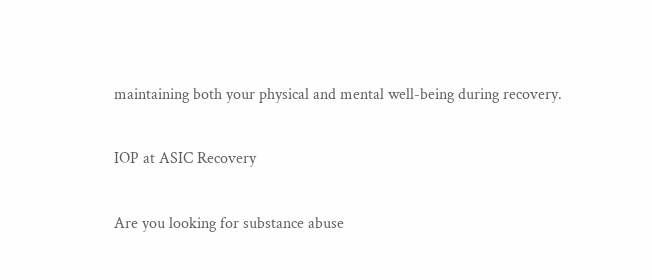maintaining both your physical and mental well-being during recovery.

IOP at ASIC Recovery

Are you looking for substance abuse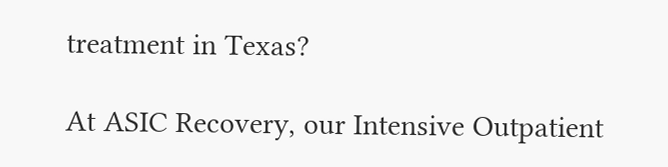treatment in Texas?

At ASIC Recovery, our Intensive Outpatient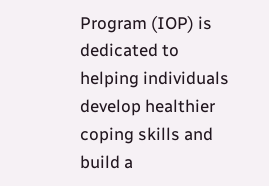Program (IOP) is dedicated to helping individuals develop healthier coping skills and build a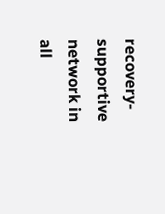recovery-supportive network in all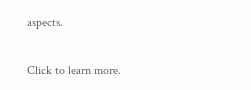aspects.

Click to learn more.